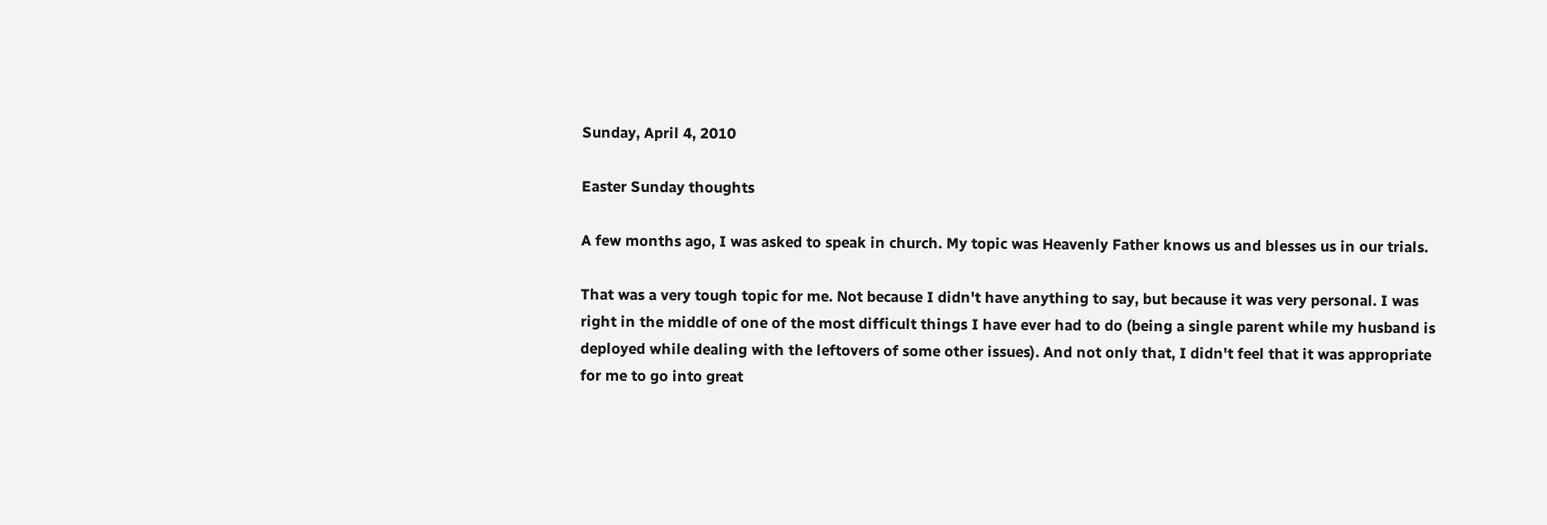Sunday, April 4, 2010

Easter Sunday thoughts

A few months ago, I was asked to speak in church. My topic was Heavenly Father knows us and blesses us in our trials.

That was a very tough topic for me. Not because I didn't have anything to say, but because it was very personal. I was right in the middle of one of the most difficult things I have ever had to do (being a single parent while my husband is deployed while dealing with the leftovers of some other issues). And not only that, I didn't feel that it was appropriate for me to go into great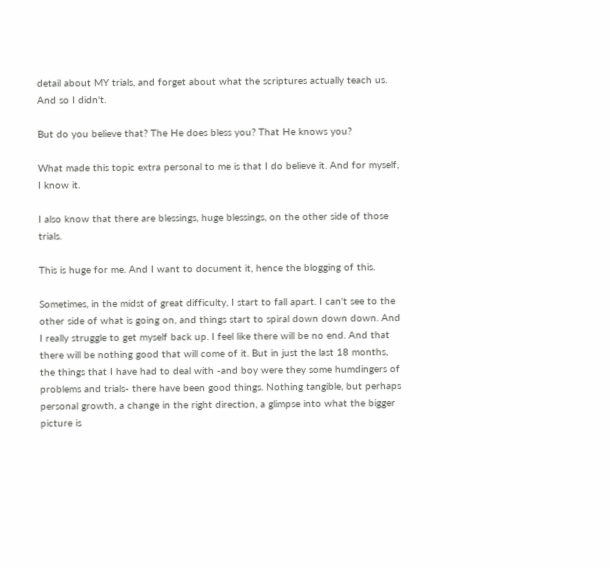detail about MY trials, and forget about what the scriptures actually teach us. And so I didn't.

But do you believe that? The He does bless you? That He knows you?

What made this topic extra personal to me is that I do believe it. And for myself, I know it.

I also know that there are blessings, huge blessings, on the other side of those trials.

This is huge for me. And I want to document it, hence the blogging of this.

Sometimes, in the midst of great difficulty, I start to fall apart. I can't see to the other side of what is going on, and things start to spiral down down down. And I really struggle to get myself back up. I feel like there will be no end. And that there will be nothing good that will come of it. But in just the last 18 months, the things that I have had to deal with -and boy were they some humdingers of problems and trials- there have been good things. Nothing tangible, but perhaps personal growth, a change in the right direction, a glimpse into what the bigger picture is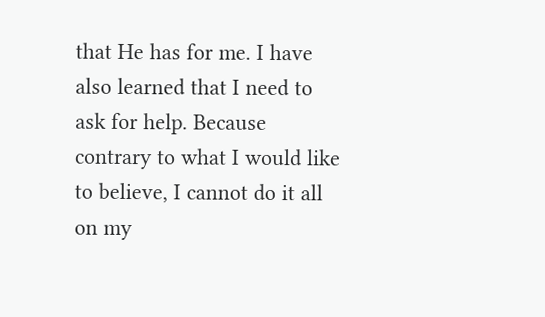that He has for me. I have also learned that I need to ask for help. Because contrary to what I would like to believe, I cannot do it all on my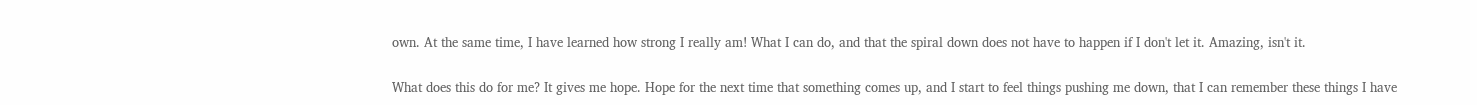own. At the same time, I have learned how strong I really am! What I can do, and that the spiral down does not have to happen if I don't let it. Amazing, isn't it.

What does this do for me? It gives me hope. Hope for the next time that something comes up, and I start to feel things pushing me down, that I can remember these things I have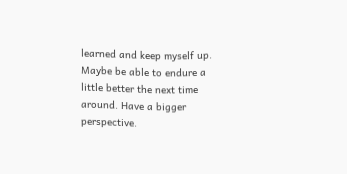learned and keep myself up. Maybe be able to endure a little better the next time around. Have a bigger perspective.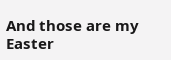And those are my Easter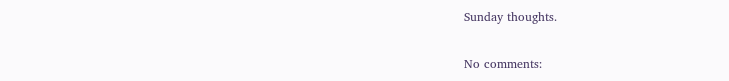Sunday thoughts.

No comments: